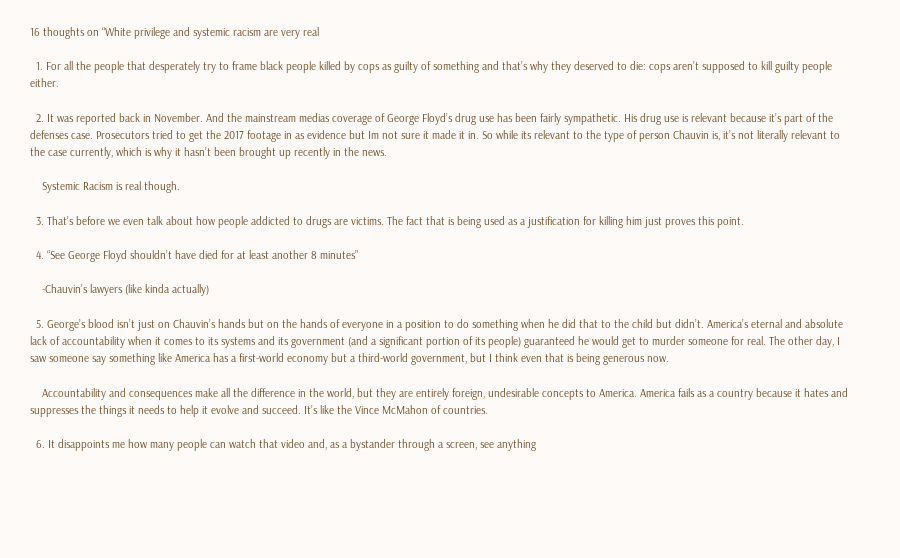16 thoughts on “White privilege and systemic racism are very real

  1. For all the people that desperately try to frame black people killed by cops as guilty of something and that’s why they deserved to die: cops aren’t supposed to kill guilty people either.

  2. It was reported back in November. And the mainstream medias coverage of George Floyd’s drug use has been fairly sympathetic. His drug use is relevant because it’s part of the defenses case. Prosecutors tried to get the 2017 footage in as evidence but Im not sure it made it in. So while its relevant to the type of person Chauvin is, it’s not literally relevant to the case currently, which is why it hasn’t been brought up recently in the news.

    Systemic Racism is real though.

  3. That’s before we even talk about how people addicted to drugs are victims. The fact that is being used as a justification for killing him just proves this point.

  4. “See George Floyd shouldn’t have died for at least another 8 minutes”

    -Chauvin’s lawyers (like kinda actually)

  5. George’s blood isn’t just on Chauvin’s hands but on the hands of everyone in a position to do something when he did that to the child but didn’t. America’s eternal and absolute lack of accountability when it comes to its systems and its government (and a significant portion of its people) guaranteed he would get to murder someone for real. The other day, I saw someone say something like America has a first-world economy but a third-world government, but I think even that is being generous now.

    Accountability and consequences make all the difference in the world, but they are entirely foreign, undesirable concepts to America. America fails as a country because it hates and suppresses the things it needs to help it evolve and succeed. It’s like the Vince McMahon of countries.

  6. It disappoints me how many people can watch that video and, as a bystander through a screen, see anything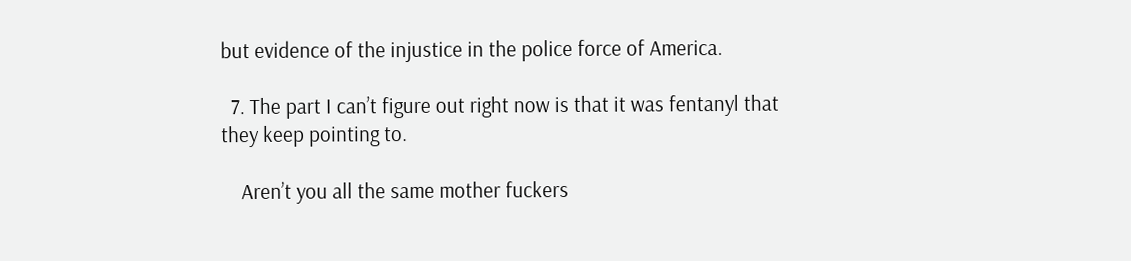but evidence of the injustice in the police force of America.

  7. The part I can’t figure out right now is that it was fentanyl that they keep pointing to.

    Aren’t you all the same mother fuckers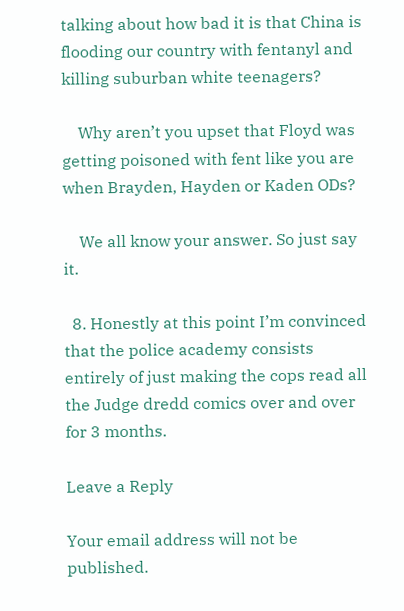talking about how bad it is that China is flooding our country with fentanyl and killing suburban white teenagers?

    Why aren’t you upset that Floyd was getting poisoned with fent like you are when Brayden, Hayden or Kaden ODs?

    We all know your answer. So just say it.

  8. Honestly at this point I’m convinced that the police academy consists entirely of just making the cops read all the Judge dredd comics over and over for 3 months.

Leave a Reply

Your email address will not be published.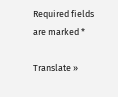Required fields are marked *

Translate »